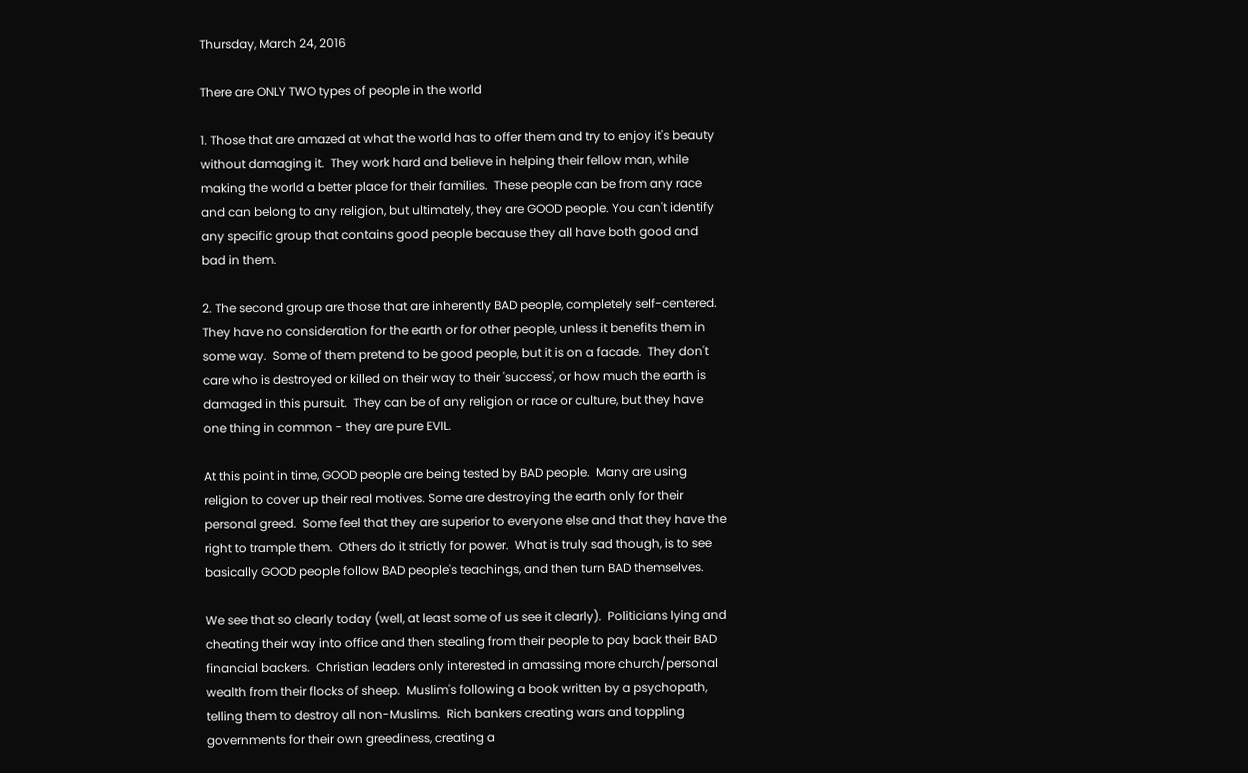Thursday, March 24, 2016

There are ONLY TWO types of people in the world

1. Those that are amazed at what the world has to offer them and try to enjoy it's beauty without damaging it.  They work hard and believe in helping their fellow man, while making the world a better place for their families.  These people can be from any race and can belong to any religion, but ultimately, they are GOOD people. You can't identify any specific group that contains good people because they all have both good and bad in them.

2. The second group are those that are inherently BAD people, completely self-centered.  They have no consideration for the earth or for other people, unless it benefits them in some way.  Some of them pretend to be good people, but it is on a facade.  They don't care who is destroyed or killed on their way to their 'success', or how much the earth is damaged in this pursuit.  They can be of any religion or race or culture, but they have one thing in common - they are pure EVIL.

At this point in time, GOOD people are being tested by BAD people.  Many are using religion to cover up their real motives. Some are destroying the earth only for their personal greed.  Some feel that they are superior to everyone else and that they have the right to trample them.  Others do it strictly for power.  What is truly sad though, is to see basically GOOD people follow BAD people's teachings, and then turn BAD themselves.

We see that so clearly today (well, at least some of us see it clearly).  Politicians lying and cheating their way into office and then stealing from their people to pay back their BAD financial backers.  Christian leaders only interested in amassing more church/personal wealth from their flocks of sheep.  Muslim's following a book written by a psychopath, telling them to destroy all non-Muslims.  Rich bankers creating wars and toppling governments for their own greediness, creating a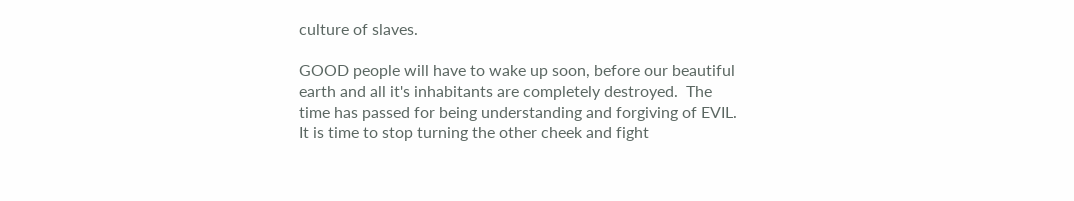culture of slaves.

GOOD people will have to wake up soon, before our beautiful earth and all it's inhabitants are completely destroyed.  The time has passed for being understanding and forgiving of EVIL.  It is time to stop turning the other cheek and fight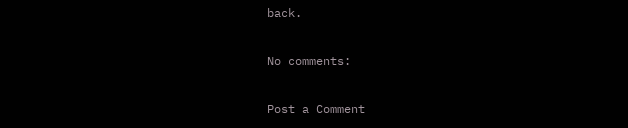back.

No comments:

Post a Comment